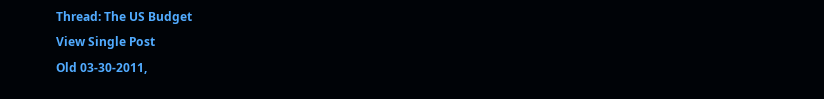Thread: The US Budget
View Single Post
Old 03-30-2011,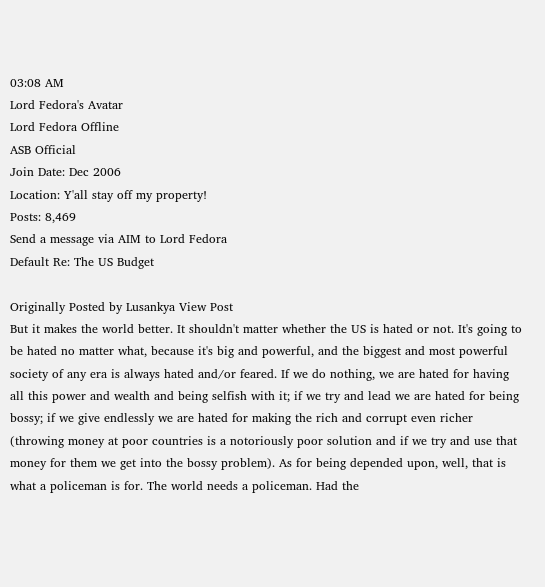03:08 AM
Lord Fedora's Avatar
Lord Fedora Offline
ASB Official
Join Date: Dec 2006
Location: Y'all stay off my property!
Posts: 8,469
Send a message via AIM to Lord Fedora
Default Re: The US Budget

Originally Posted by Lusankya View Post
But it makes the world better. It shouldn't matter whether the US is hated or not. It's going to be hated no matter what, because it's big and powerful, and the biggest and most powerful society of any era is always hated and/or feared. If we do nothing, we are hated for having all this power and wealth and being selfish with it; if we try and lead we are hated for being bossy; if we give endlessly we are hated for making the rich and corrupt even richer (throwing money at poor countries is a notoriously poor solution and if we try and use that money for them we get into the bossy problem). As for being depended upon, well, that is what a policeman is for. The world needs a policeman. Had the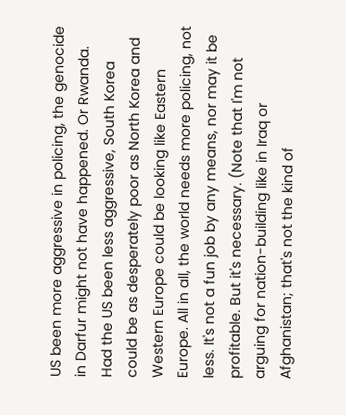US been more aggressive in policing, the genocide in Darfur might not have happened. Or Rwanda. Had the US been less aggressive, South Korea could be as desperately poor as North Korea and Western Europe could be looking like Eastern Europe. All in all, the world needs more policing, not less. It's not a fun job by any means, nor may it be profitable. But it's necessary. (Note that I'm not arguing for nation-building like in Iraq or Afghanistan; that's not the kind of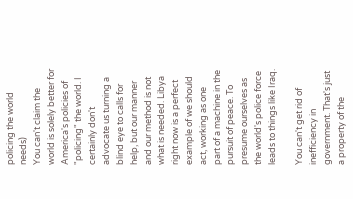policing the world needs)
You can't claim the world is solely better for America's policies of "policing" the world. I certainly don't advocate us turning a blind eye to calls for help, but our manner and our method is not what is needed. Libya right now is a perfect example of we should act, working as one part of a machine in the pursuit of peace. To presume ourselves as the world's police force leads to things like Iraq.

You can't get rid of inefficiency in government. That's just a property of the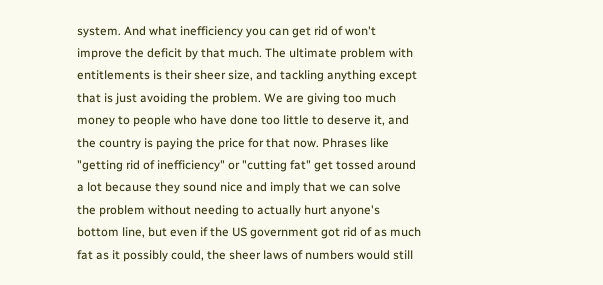system. And what inefficiency you can get rid of won't improve the deficit by that much. The ultimate problem with entitlements is their sheer size, and tackling anything except that is just avoiding the problem. We are giving too much money to people who have done too little to deserve it, and the country is paying the price for that now. Phrases like "getting rid of inefficiency" or "cutting fat" get tossed around a lot because they sound nice and imply that we can solve the problem without needing to actually hurt anyone's bottom line, but even if the US government got rid of as much fat as it possibly could, the sheer laws of numbers would still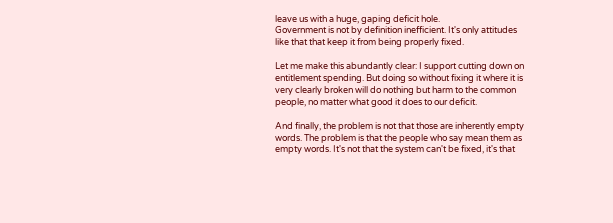leave us with a huge, gaping deficit hole.
Government is not by definition inefficient. It's only attitudes like that that keep it from being properly fixed.

Let me make this abundantly clear: I support cutting down on entitlement spending. But doing so without fixing it where it is very clearly broken will do nothing but harm to the common people, no matter what good it does to our deficit.

And finally, the problem is not that those are inherently empty words. The problem is that the people who say mean them as empty words. It's not that the system can't be fixed, it's that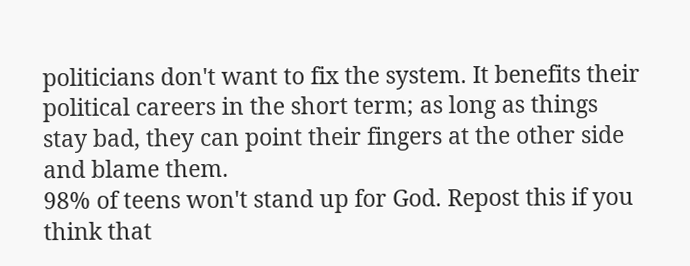politicians don't want to fix the system. It benefits their political careers in the short term; as long as things stay bad, they can point their fingers at the other side and blame them.
98% of teens won't stand up for God. Repost this if you think that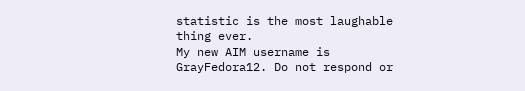statistic is the most laughable thing ever.
My new AIM username is GrayFedora12. Do not respond or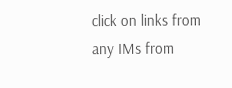click on links from any IMs from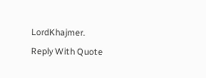LordKhajmer.
Reply With Quote